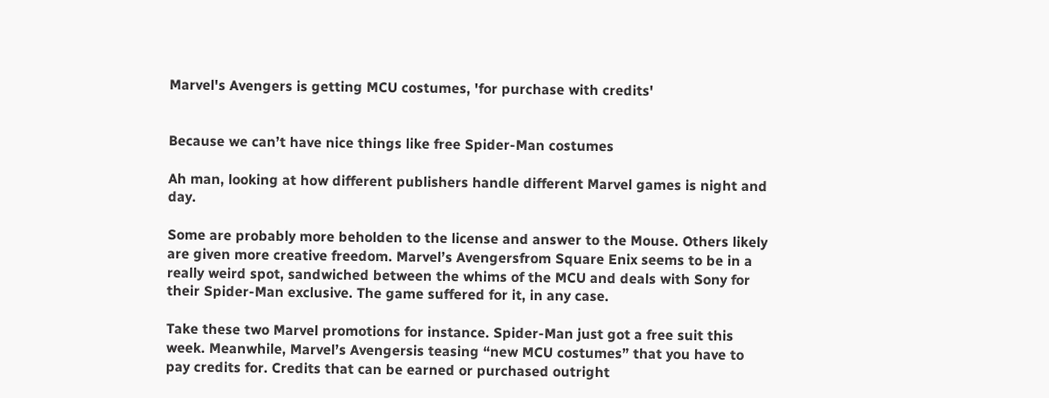Marvel's Avengers is getting MCU costumes, 'for purchase with credits'


Because we can’t have nice things like free Spider-Man costumes

Ah man, looking at how different publishers handle different Marvel games is night and day.

Some are probably more beholden to the license and answer to the Mouse. Others likely are given more creative freedom. Marvel’s Avengersfrom Square Enix seems to be in a really weird spot, sandwiched between the whims of the MCU and deals with Sony for their Spider-Man exclusive. The game suffered for it, in any case.

Take these two Marvel promotions for instance. Spider-Man just got a free suit this week. Meanwhile, Marvel’s Avengersis teasing “new MCU costumes” that you have to pay credits for. Credits that can be earned or purchased outright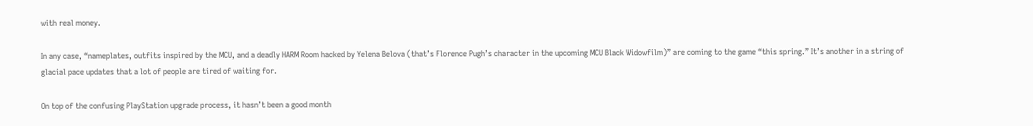with real money.

In any case, “nameplates, outfits inspired by the MCU, and a deadly HARM Room hacked by Yelena Belova (that’s Florence Pugh’s character in the upcoming MCU Black Widowfilm)” are coming to the game “this spring.” It’s another in a string of glacial pace updates that a lot of people are tired of waiting for.

On top of the confusing PlayStation upgrade process, it hasn’t been a good month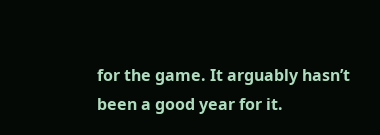for the game. It arguably hasn’t been a good year for it.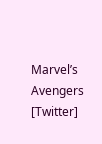Marvel’s Avengers [Twitter]